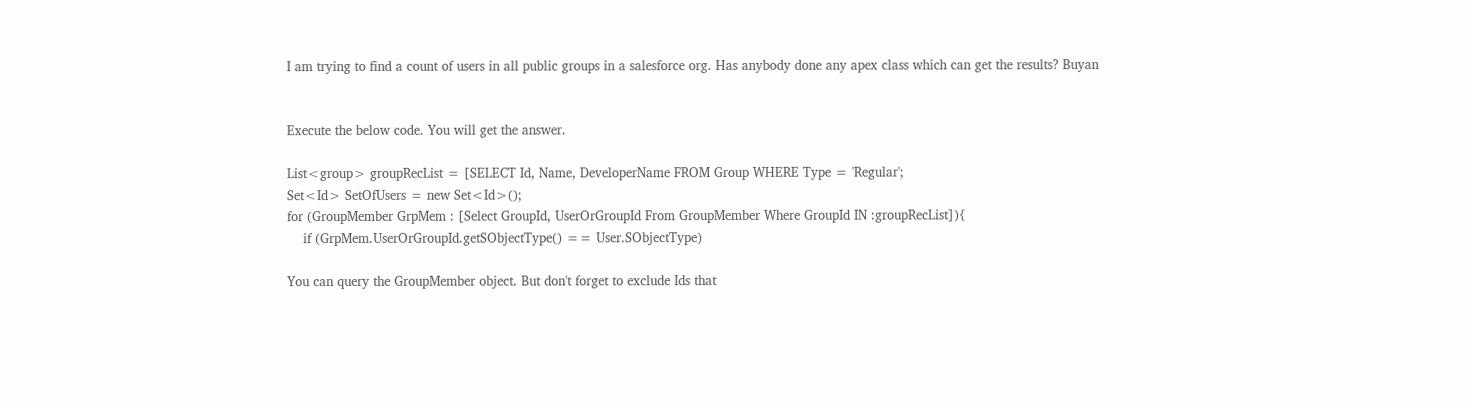I am trying to find a count of users in all public groups in a salesforce org. Has anybody done any apex class which can get the results? Buyan


Execute the below code. You will get the answer.

List<group> groupRecList = [SELECT Id, Name, DeveloperName FROM Group WHERE Type = 'Regular';
Set<Id> SetOfUsers = new Set<Id>();
for (GroupMember GrpMem : [Select GroupId, UserOrGroupId From GroupMember Where GroupId IN :groupRecList]){
    if (GrpMem.UserOrGroupId.getSObjectType() == User.SObjectType)

You can query the GroupMember object. But don't forget to exclude Ids that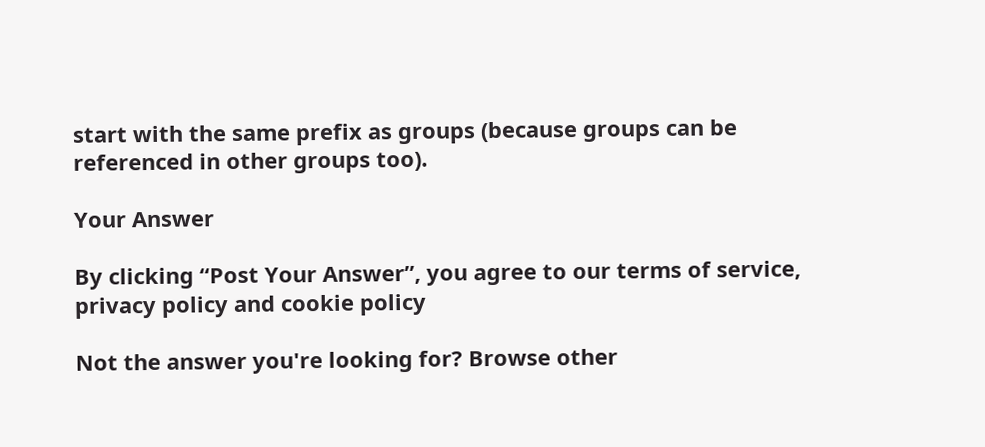start with the same prefix as groups (because groups can be referenced in other groups too).

Your Answer

By clicking “Post Your Answer”, you agree to our terms of service, privacy policy and cookie policy

Not the answer you're looking for? Browse other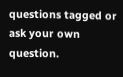questions tagged or ask your own question.